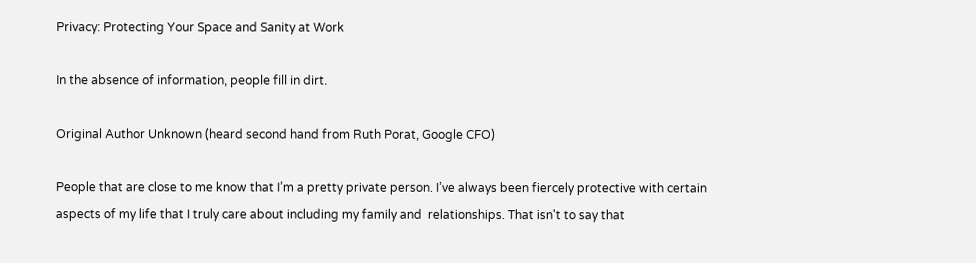Privacy: Protecting Your Space and Sanity at Work

In the absence of information, people fill in dirt.

Original Author Unknown (heard second hand from Ruth Porat, Google CFO)

People that are close to me know that I’m a pretty private person. I’ve always been fiercely protective with certain aspects of my life that I truly care about including my family and  relationships. That isn't to say that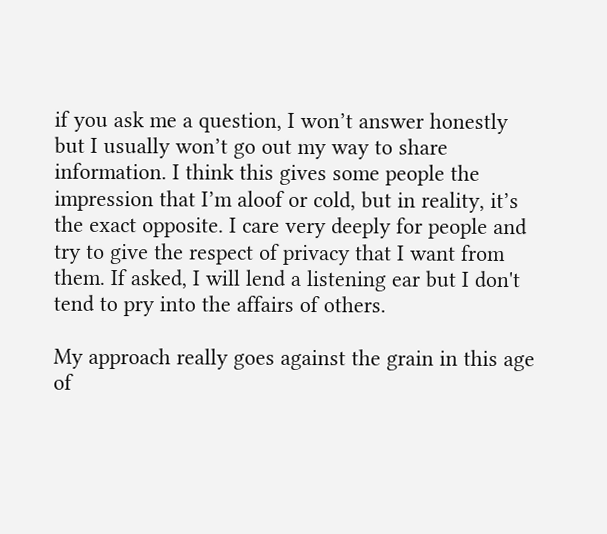if you ask me a question, I won’t answer honestly but I usually won’t go out my way to share information. I think this gives some people the impression that I’m aloof or cold, but in reality, it’s the exact opposite. I care very deeply for people and try to give the respect of privacy that I want from them. If asked, I will lend a listening ear but I don't tend to pry into the affairs of others.

My approach really goes against the grain in this age of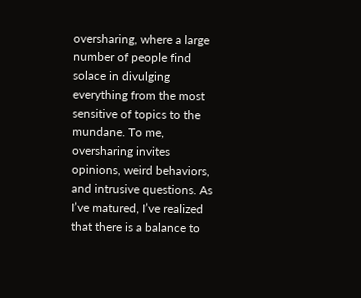oversharing, where a large number of people find solace in divulging everything from the most sensitive of topics to the mundane. To me, oversharing invites opinions, weird behaviors, and intrusive questions. As I’ve matured, I’ve realized that there is a balance to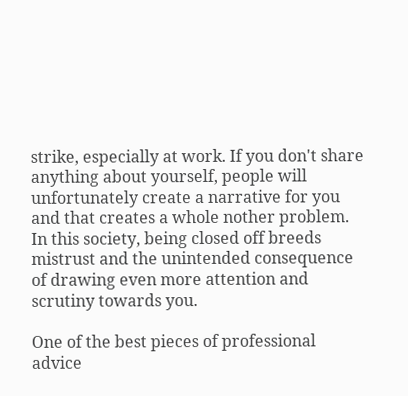strike, especially at work. If you don't share anything about yourself, people will unfortunately create a narrative for you and that creates a whole nother problem. In this society, being closed off breeds mistrust and the unintended consequence of drawing even more attention and scrutiny towards you.

One of the best pieces of professional advice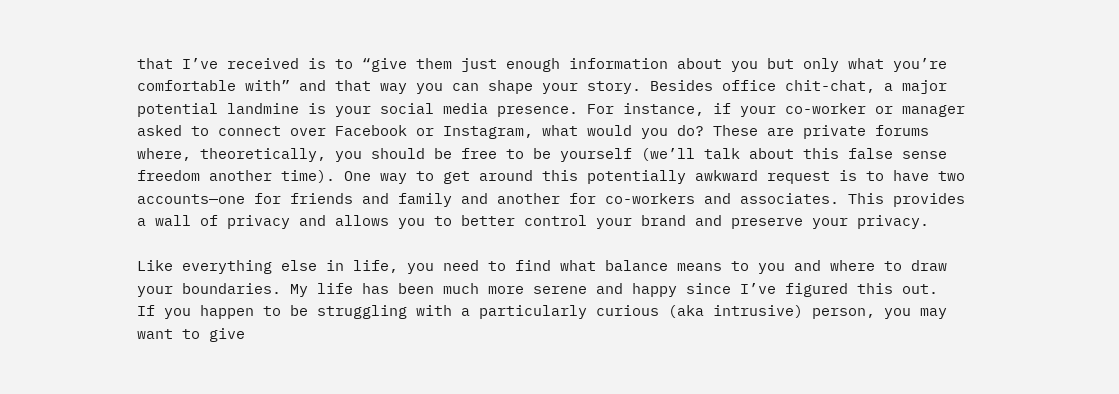that I’ve received is to “give them just enough information about you but only what you’re comfortable with” and that way you can shape your story. Besides office chit-chat, a major potential landmine is your social media presence. For instance, if your co-worker or manager asked to connect over Facebook or Instagram, what would you do? These are private forums where, theoretically, you should be free to be yourself (we’ll talk about this false sense freedom another time). One way to get around this potentially awkward request is to have two accounts—one for friends and family and another for co-workers and associates. This provides a wall of privacy and allows you to better control your brand and preserve your privacy.

Like everything else in life, you need to find what balance means to you and where to draw your boundaries. My life has been much more serene and happy since I’ve figured this out.  If you happen to be struggling with a particularly curious (aka intrusive) person, you may want to give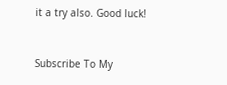it a try also. Good luck!


Subscribe To My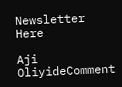Newsletter Here

Aji OliyideComment